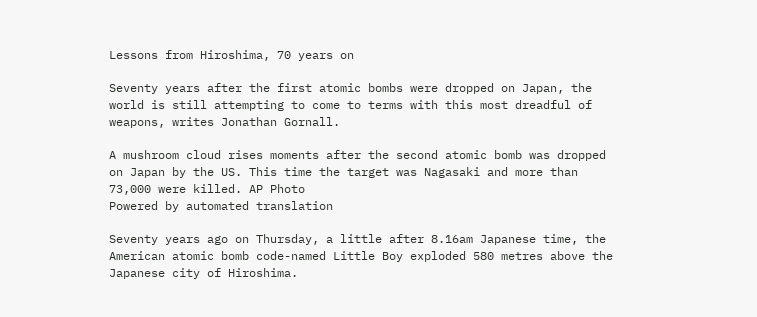Lessons from Hiroshima, 70 years on

Seventy years after the first atomic bombs were dropped on Japan, the world is still attempting to come to terms with this most dreadful of weapons, writes Jonathan Gornall.

A mushroom cloud rises moments after the second atomic bomb was dropped on Japan by the US. This time the target was Nagasaki and more than 73,000 were killed. AP Photo
Powered by automated translation

Seventy years ago on Thursday, a little after 8.16am Japanese time, the American atomic bomb code-named Little Boy exploded 580 metres above the Japanese city of Hiroshima.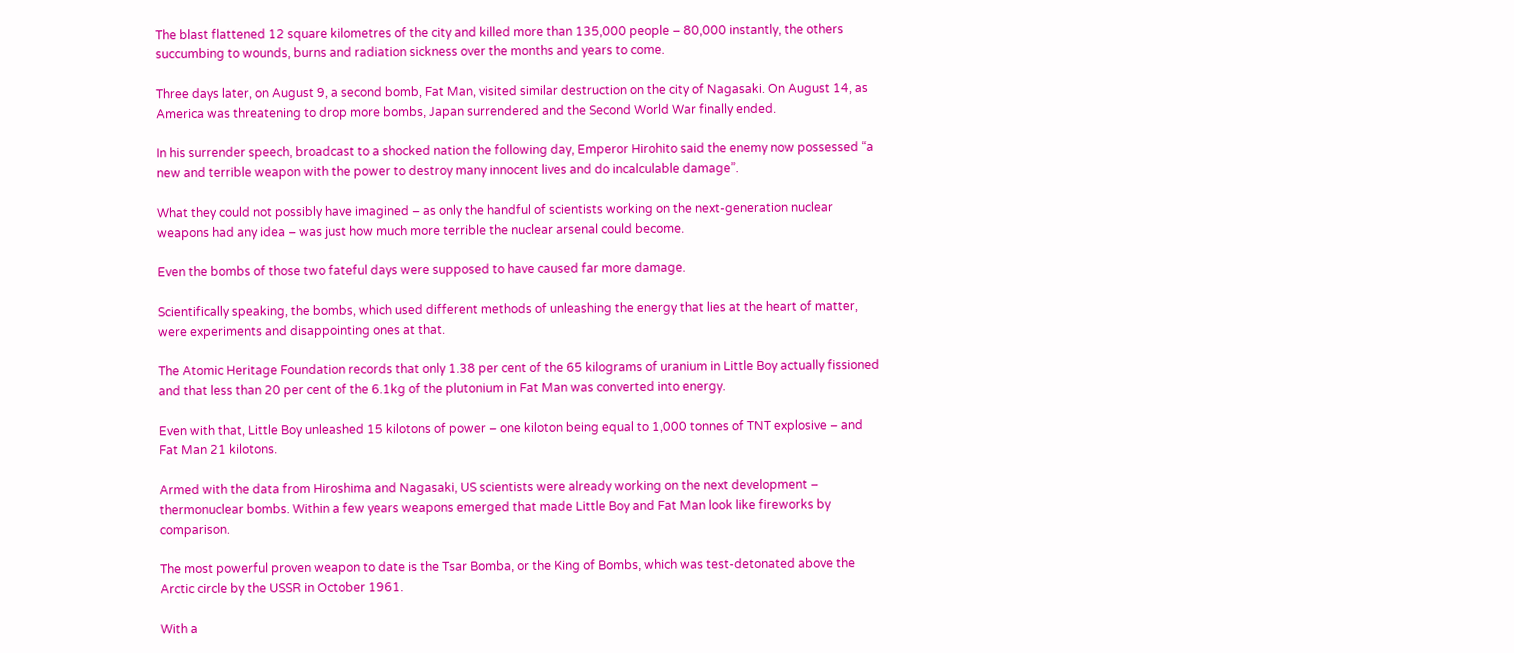The blast flattened 12 square kilometres of the city and killed more than 135,000 people – 80,000 instantly, the others succumbing to wounds, burns and radiation sickness over the months and years to come.

Three days later, on August 9, a second bomb, Fat Man, visited similar destruction on the city of Nagasaki. On August 14, as America was threatening to drop more bombs, Japan surrendered and the Second World War finally ended.

In his surrender speech, broadcast to a shocked nation the following day, Emperor Hirohito said the enemy now possessed “a new and terrible weapon with the power to destroy many innocent lives and do incalculable damage”.

What they could not possibly have imagined – as only the handful of scientists working on the next-generation nuclear weapons had any idea – was just how much more terrible the nuclear arsenal could become.

Even the bombs of those two fateful days were supposed to have caused far more damage.

Scientifically speaking, the bombs, which used different methods of unleashing the energy that lies at the heart of matter, were experiments and disappointing ones at that.

The Atomic Heritage Foundation records that only 1.38 per cent of the 65 kilograms of uranium in Little Boy actually fissioned and that less than 20 per cent of the 6.1kg of the plutonium in Fat Man was converted into energy.

Even with that, Little Boy unleashed 15 kilotons of power – one kiloton being equal to 1,000 tonnes of TNT explosive – and Fat Man 21 kilotons.

Armed with the data from Hiroshima and Nagasaki, US scientists were already working on the next development – thermonuclear bombs. Within a few years weapons emerged that made Little Boy and Fat Man look like fireworks by comparison.

The most powerful proven weapon to date is the Tsar Bomba, or the King of Bombs, which was test-detonated above the Arctic circle by the USSR in October 1961.

With a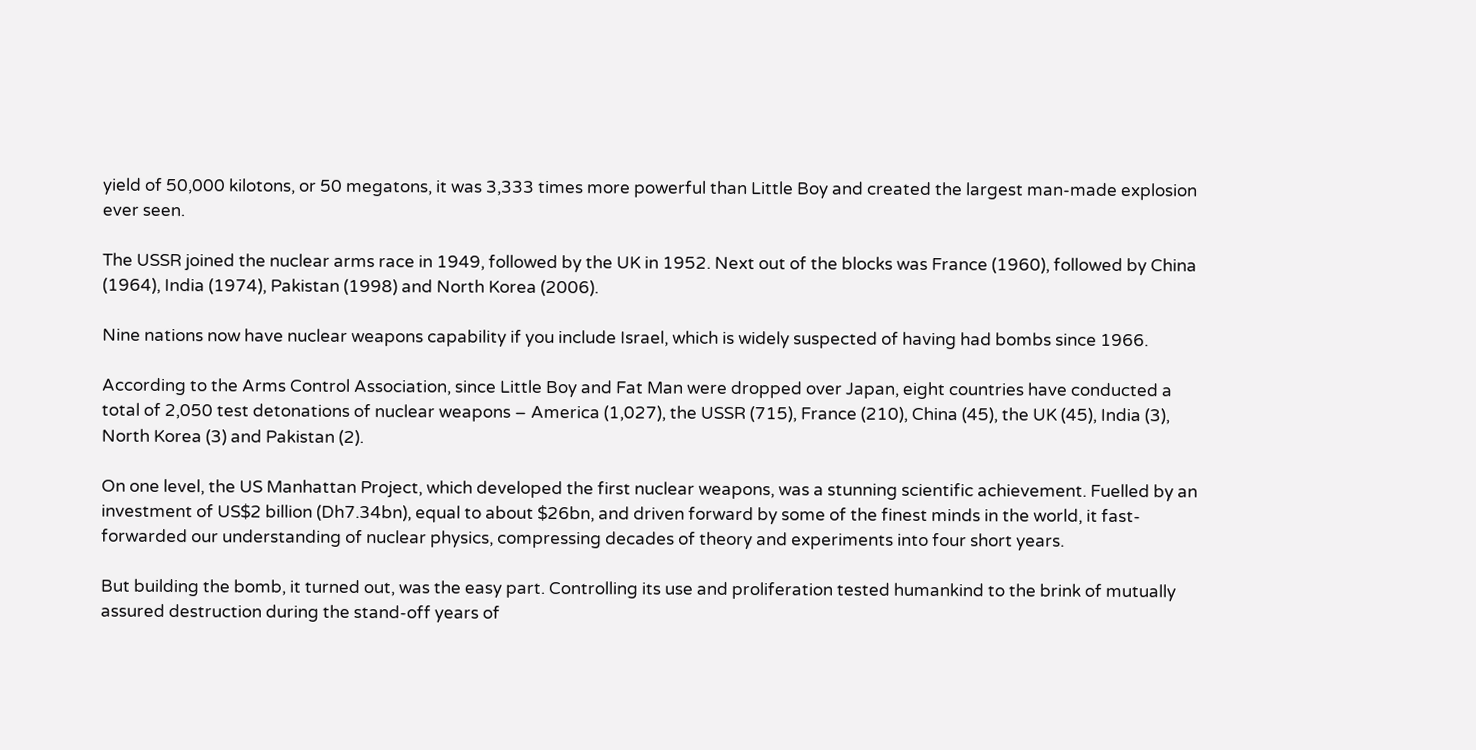yield of 50,000 kilotons, or 50 megatons, it was 3,333 times more powerful than Little Boy and created the largest man-made explosion ever seen.

The USSR joined the nuclear arms race in 1949, followed by the UK in 1952. Next out of the blocks was France (1960), followed by China (1964), India (1974), Pakistan (1998) and North Korea (2006).

Nine nations now have nuclear weapons capability if you include Israel, which is widely suspected of having had bombs since 1966.

According to the Arms Control Association, since Little Boy and Fat Man were dropped over Japan, eight countries have conducted a total of 2,050 test detonations of nuclear weapons – America (1,027), the USSR (715), France (210), China (45), the UK (45), India (3), North Korea (3) and Pakistan (2).

On one level, the US Manhattan Project, which developed the first nuclear weapons, was a stunning scientific achievement. Fuelled by an investment of US$2 billion (Dh7.34bn), equal to about $26bn, and driven forward by some of the finest minds in the world, it fast-forwarded our understanding of nuclear physics, compressing decades of theory and experiments into four short years.

But building the bomb, it turned out, was the easy part. Controlling its use and proliferation tested humankind to the brink of mutually assured destruction during the stand-off years of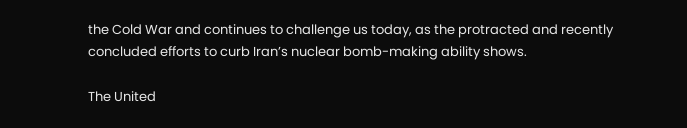the Cold War and continues to challenge us today, as the protracted and recently concluded efforts to curb Iran’s nuclear bomb-making ability shows.

The United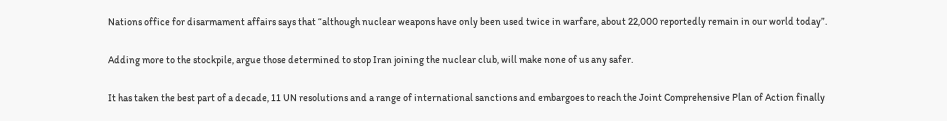Nations office for disarmament affairs says that “although nuclear weapons have only been used twice in warfare, about 22,000 reportedly remain in our world today”.

Adding more to the stockpile, argue those determined to stop Iran joining the nuclear club, will make none of us any safer.

It has taken the best part of a decade, 11 UN resolutions and a range of international sanctions and embargoes to reach the Joint Comprehensive Plan of Action finally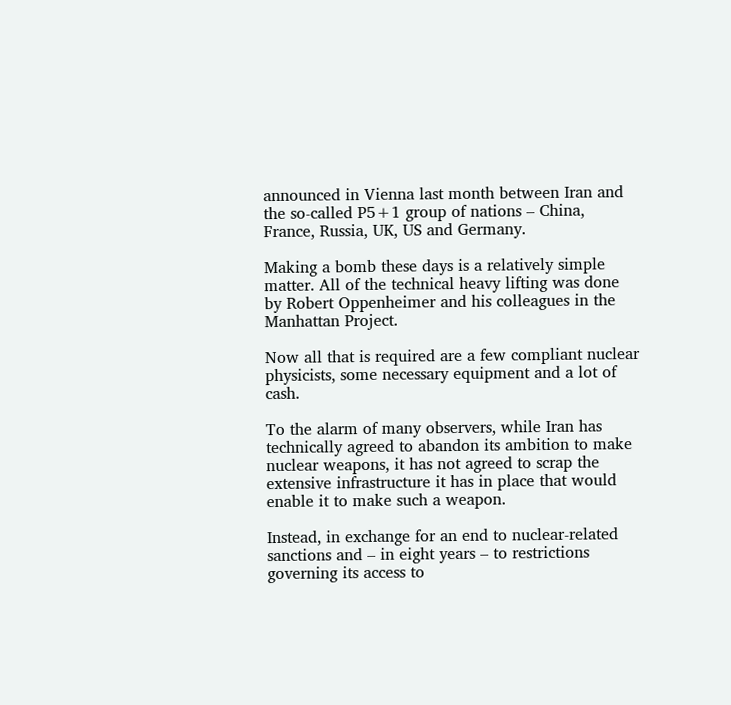announced in Vienna last month between Iran and the so-called P5+1 group of nations – China, France, Russia, UK, US and Germany.

Making a bomb these days is a relatively simple matter. All of the technical heavy lifting was done by Robert Oppenheimer and his colleagues in the Manhattan Project.

Now all that is required are a few compliant nuclear physicists, some necessary equipment and a lot of cash.

To the alarm of many observers, while Iran has technically agreed to abandon its ambition to make nuclear weapons, it has not agreed to scrap the extensive infrastructure it has in place that would enable it to make such a weapon.

Instead, in exchange for an end to nuclear-related sanctions and – in eight years – to restrictions governing its access to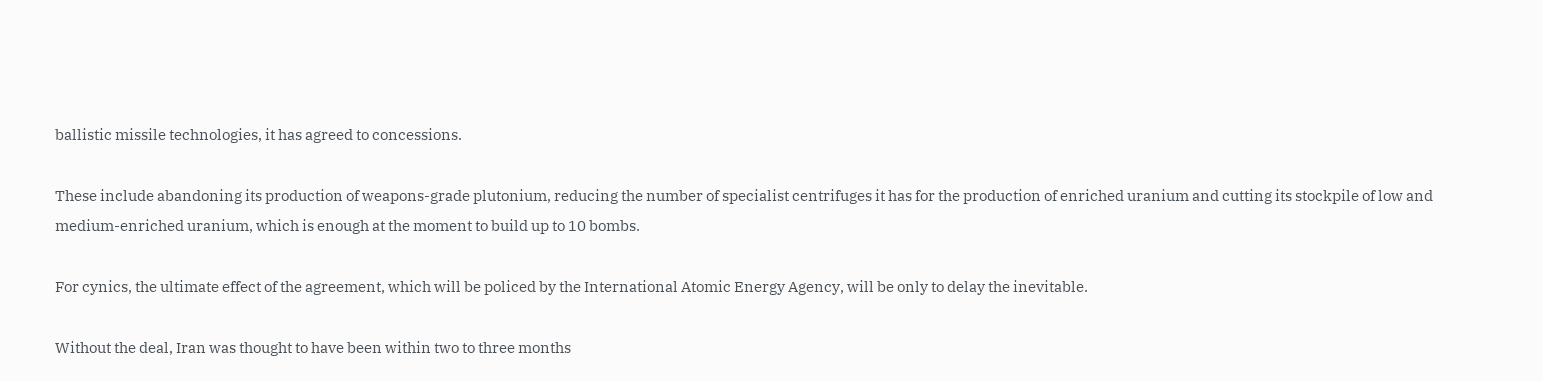ballistic missile technologies, it has agreed to concessions.

These include abandoning its production of weapons-grade plutonium, reducing the number of specialist centrifuges it has for the production of enriched uranium and cutting its stockpile of low and medium-enriched uranium, which is enough at the moment to build up to 10 bombs.

For cynics, the ultimate effect of the agreement, which will be policed by the International Atomic Energy Agency, will be only to delay the inevitable.

Without the deal, Iran was thought to have been within two to three months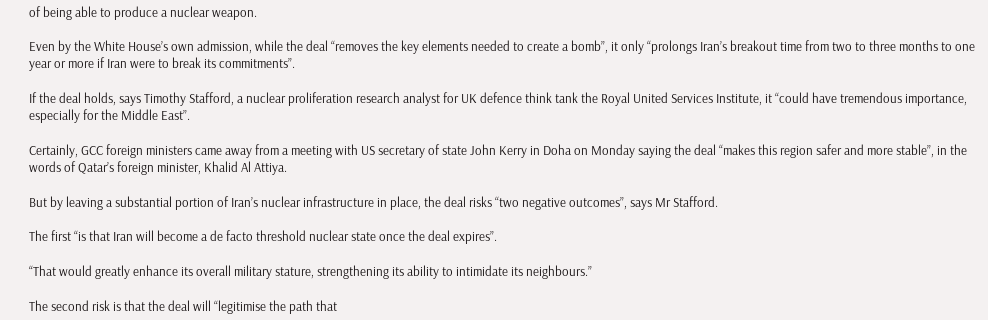of being able to produce a nuclear weapon.

Even by the White House’s own admission, while the deal “removes the key elements needed to create a bomb”, it only “prolongs Iran’s breakout time from two to three months to one year or more if Iran were to break its commitments”.

If the deal holds, says Timothy Stafford, a nuclear proliferation research analyst for UK defence think tank the Royal United Services Institute, it “could have tremendous importance, especially for the Middle East”.

Certainly, GCC foreign ministers came away from a meeting with US secretary of state John Kerry in Doha on Monday saying the deal “makes this region safer and more stable”, in the words of Qatar’s foreign minister, Khalid Al Attiya.

But by leaving a substantial portion of Iran’s nuclear infrastructure in place, the deal risks “two negative outcomes”, says Mr Stafford.

The first “is that Iran will become a de facto threshold nuclear state once the deal expires”.

“That would greatly enhance its overall military stature, strengthening its ability to intimidate its neighbours.”

The second risk is that the deal will “legitimise the path that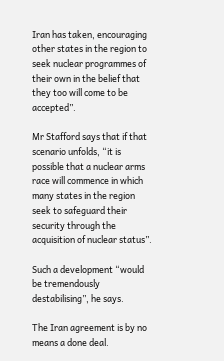Iran has taken, encouraging other states in the region to seek nuclear programmes of their own in the belief that they too will come to be accepted”.

Mr Stafford says that if that scenario unfolds, “it is possible that a nuclear arms race will commence in which many states in the region seek to safeguard their security through the acquisition of nuclear status”.

Such a development “would be tremendously destabilising”, he says.

The Iran agreement is by no means a done deal.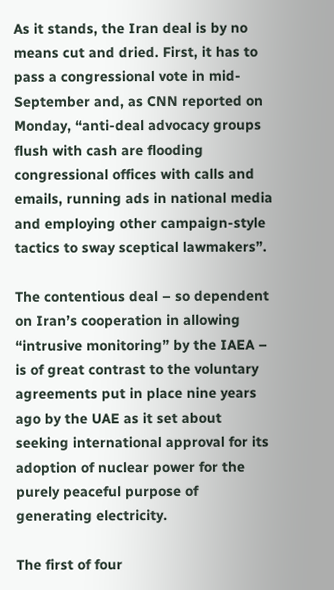As it stands, the Iran deal is by no means cut and dried. First, it has to pass a congressional vote in mid-September and, as CNN reported on Monday, “anti-deal advocacy groups flush with cash are flooding congressional offices with calls and emails, running ads in national media and employing other campaign-style tactics to sway sceptical lawmakers”.

The contentious deal – so dependent on Iran’s cooperation in allowing “intrusive monitoring” by the IAEA – is of great contrast to the voluntary agreements put in place nine years ago by the UAE as it set about seeking international approval for its adoption of nuclear power for the purely peaceful purpose of generating electricity.

The first of four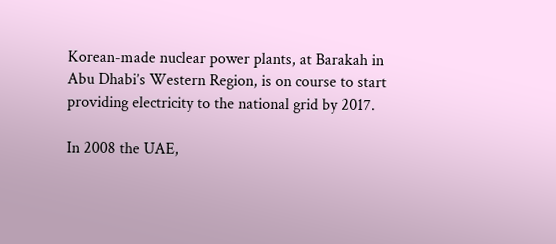Korean-made nuclear power plants, at Barakah in Abu Dhabi’s Western Region, is on course to start providing electricity to the national grid by 2017.

In 2008 the UAE,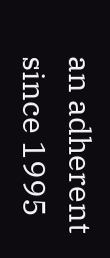an adherent since 1995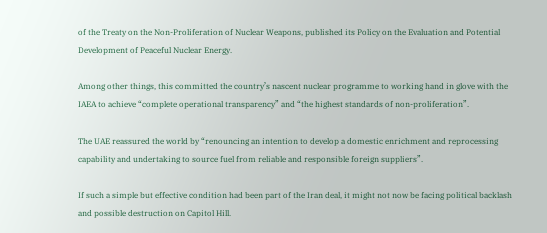of the Treaty on the Non-Proliferation of Nuclear Weapons, published its Policy on the Evaluation and Potential Development of Peaceful Nuclear Energy.

Among other things, this committed the country’s nascent nuclear programme to working hand in glove with the IAEA to achieve “complete operational transparency” and “the highest standards of non-proliferation”.

The UAE reassured the world by “renouncing an intention to develop a domestic enrichment and reprocessing capability and undertaking to source fuel from reliable and responsible foreign suppliers”.

If such a simple but effective condition had been part of the Iran deal, it might not now be facing political backlash and possible destruction on Capitol Hill.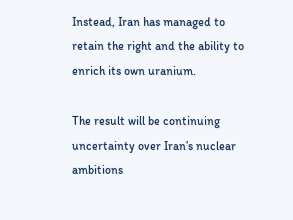Instead, Iran has managed to retain the right and the ability to enrich its own uranium.

The result will be continuing uncertainty over Iran’s nuclear ambitions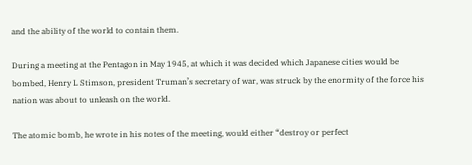and the ability of the world to contain them.

During a meeting at the Pentagon in May 1945, at which it was decided which Japanese cities would be bombed, Henry L Stimson, president Truman’s secretary of war, was struck by the enormity of the force his nation was about to unleash on the world.

The atomic bomb, he wrote in his notes of the meeting, would either “destroy or perfect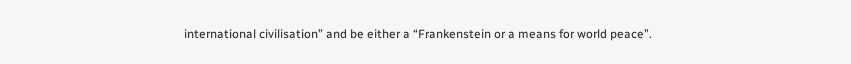international civilisation” and be either a “Frankenstein or a means for world peace”.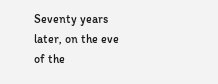Seventy years later, on the eve of the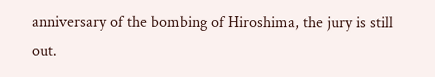anniversary of the bombing of Hiroshima, the jury is still out.